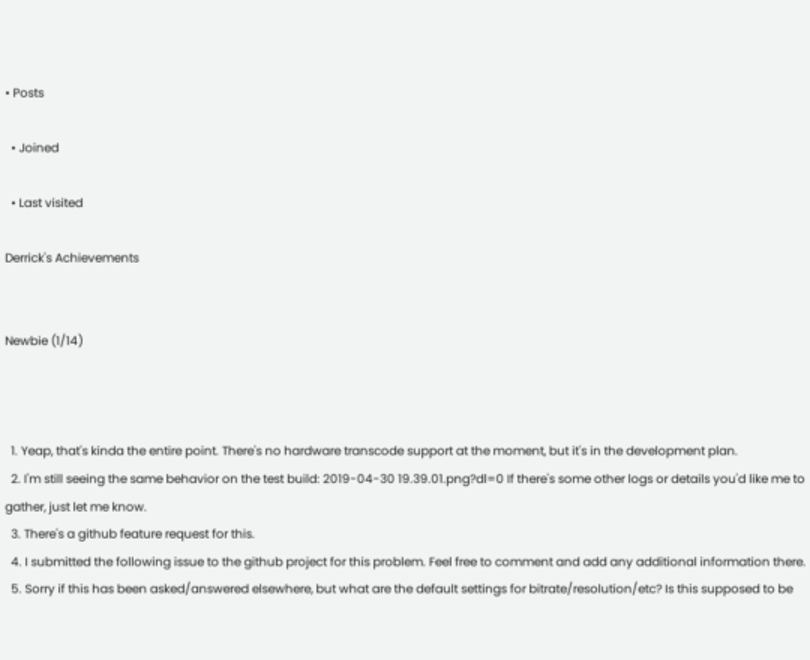• Posts

  • Joined

  • Last visited

Derrick's Achievements


Newbie (1/14)



  1. Yeap, that's kinda the entire point. There's no hardware transcode support at the moment, but it's in the development plan.
  2. I'm still seeing the same behavior on the test build: 2019-04-30 19.39.01.png?dl=0 If there's some other logs or details you'd like me to gather, just let me know.
  3. There's a github feature request for this.
  4. I submitted the following issue to the github project for this problem. Feel free to comment and add any additional information there.
  5. Sorry if this has been asked/answered elsewhere, but what are the default settings for bitrate/resolution/etc? Is this supposed to be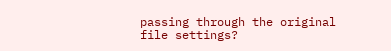passing through the original file settings?